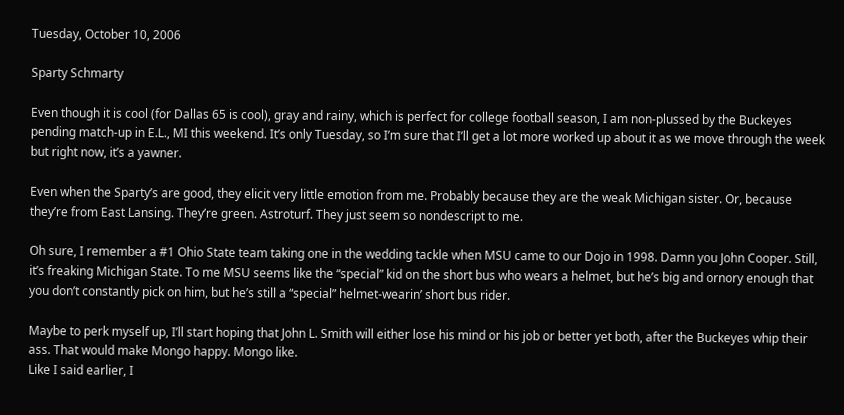Tuesday, October 10, 2006

Sparty Schmarty

Even though it is cool (for Dallas 65 is cool), gray and rainy, which is perfect for college football season, I am non-plussed by the Buckeyes pending match-up in E.L., MI this weekend. It’s only Tuesday, so I’m sure that I’ll get a lot more worked up about it as we move through the week but right now, it’s a yawner.

Even when the Sparty’s are good, they elicit very little emotion from me. Probably because they are the weak Michigan sister. Or, because they’re from East Lansing. They’re green. Astroturf. They just seem so nondescript to me.

Oh sure, I remember a #1 Ohio State team taking one in the wedding tackle when MSU came to our Dojo in 1998. Damn you John Cooper. Still, it’s freaking Michigan State. To me MSU seems like the “special” kid on the short bus who wears a helmet, but he’s big and ornory enough that you don’t constantly pick on him, but he’s still a “special” helmet-wearin’ short bus rider.

Maybe to perk myself up, I’ll start hoping that John L. Smith will either lose his mind or his job or better yet both, after the Buckeyes whip their ass. That would make Mongo happy. Mongo like.
Like I said earlier, I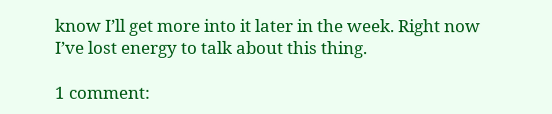know I’ll get more into it later in the week. Right now I’ve lost energy to talk about this thing.

1 comment: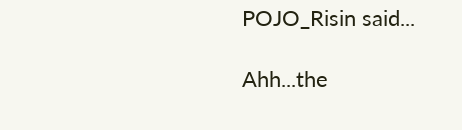POJO_Risin said...

Ahh...the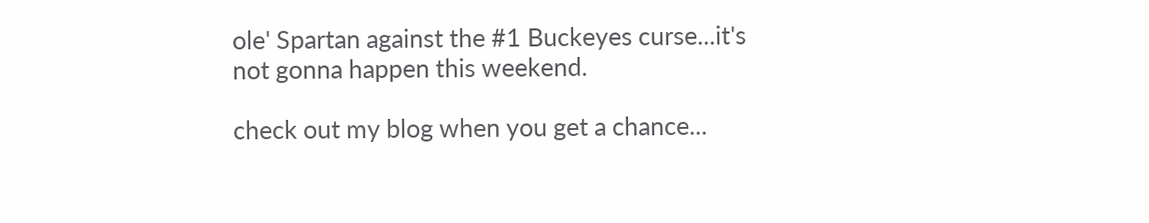ole' Spartan against the #1 Buckeyes curse...it's not gonna happen this weekend.

check out my blog when you get a chance...